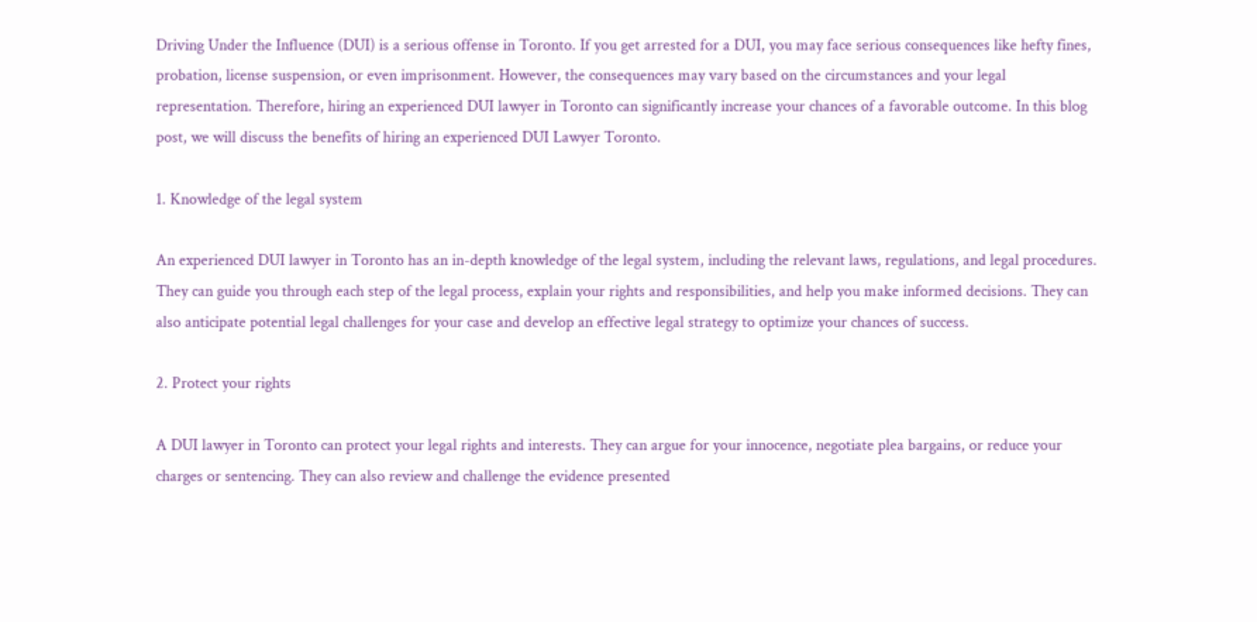Driving Under the Influence (DUI) is a serious offense in Toronto. If you get arrested for a DUI, you may face serious consequences like hefty fines, probation, license suspension, or even imprisonment. However, the consequences may vary based on the circumstances and your legal representation. Therefore, hiring an experienced DUI lawyer in Toronto can significantly increase your chances of a favorable outcome. In this blog post, we will discuss the benefits of hiring an experienced DUI Lawyer Toronto.

1. Knowledge of the legal system

An experienced DUI lawyer in Toronto has an in-depth knowledge of the legal system, including the relevant laws, regulations, and legal procedures. They can guide you through each step of the legal process, explain your rights and responsibilities, and help you make informed decisions. They can also anticipate potential legal challenges for your case and develop an effective legal strategy to optimize your chances of success.

2. Protect your rights

A DUI lawyer in Toronto can protect your legal rights and interests. They can argue for your innocence, negotiate plea bargains, or reduce your charges or sentencing. They can also review and challenge the evidence presented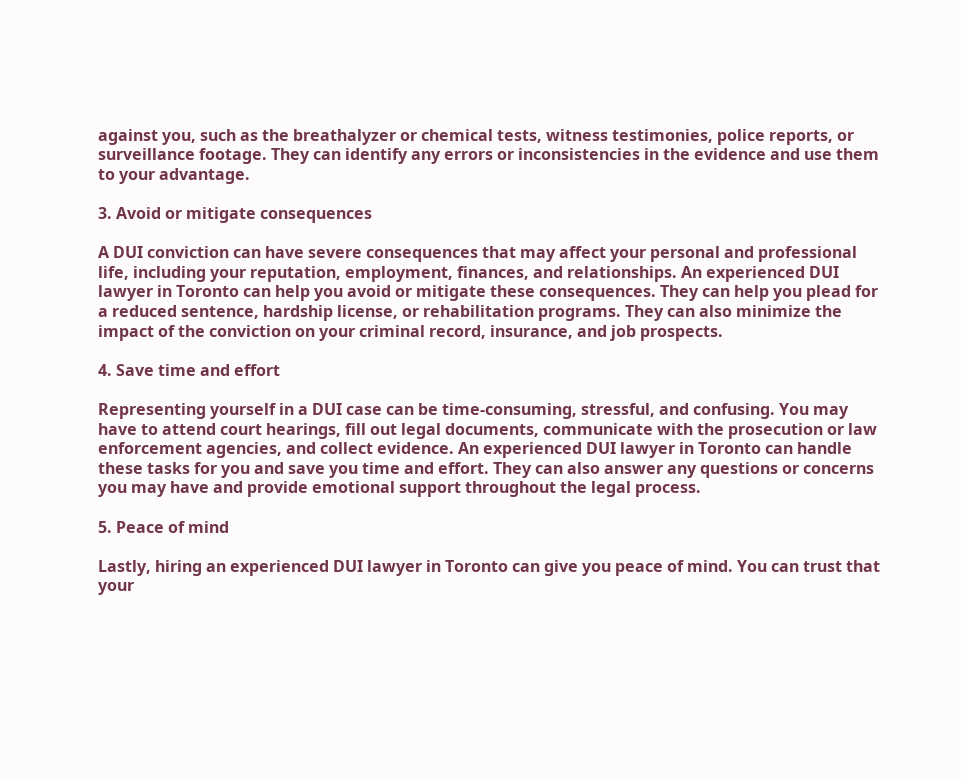against you, such as the breathalyzer or chemical tests, witness testimonies, police reports, or surveillance footage. They can identify any errors or inconsistencies in the evidence and use them to your advantage.

3. Avoid or mitigate consequences

A DUI conviction can have severe consequences that may affect your personal and professional life, including your reputation, employment, finances, and relationships. An experienced DUI lawyer in Toronto can help you avoid or mitigate these consequences. They can help you plead for a reduced sentence, hardship license, or rehabilitation programs. They can also minimize the impact of the conviction on your criminal record, insurance, and job prospects.

4. Save time and effort

Representing yourself in a DUI case can be time-consuming, stressful, and confusing. You may have to attend court hearings, fill out legal documents, communicate with the prosecution or law enforcement agencies, and collect evidence. An experienced DUI lawyer in Toronto can handle these tasks for you and save you time and effort. They can also answer any questions or concerns you may have and provide emotional support throughout the legal process.

5. Peace of mind

Lastly, hiring an experienced DUI lawyer in Toronto can give you peace of mind. You can trust that your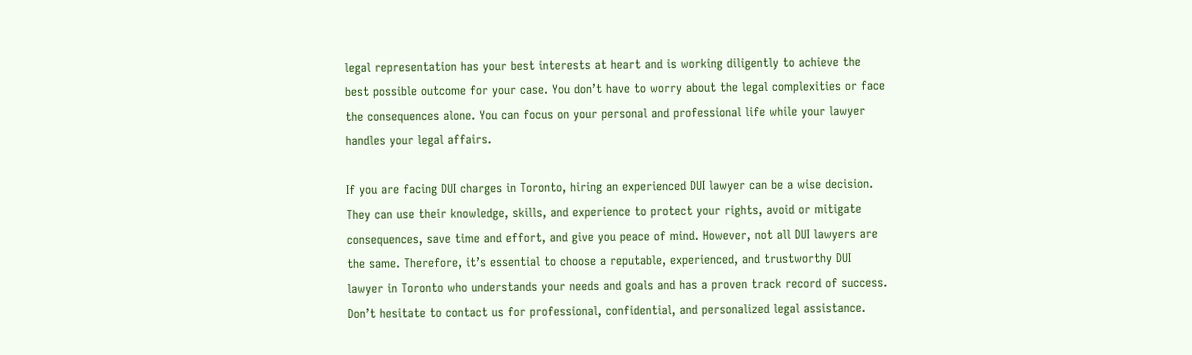legal representation has your best interests at heart and is working diligently to achieve the best possible outcome for your case. You don’t have to worry about the legal complexities or face the consequences alone. You can focus on your personal and professional life while your lawyer handles your legal affairs.

If you are facing DUI charges in Toronto, hiring an experienced DUI lawyer can be a wise decision. They can use their knowledge, skills, and experience to protect your rights, avoid or mitigate consequences, save time and effort, and give you peace of mind. However, not all DUI lawyers are the same. Therefore, it’s essential to choose a reputable, experienced, and trustworthy DUI lawyer in Toronto who understands your needs and goals and has a proven track record of success. Don’t hesitate to contact us for professional, confidential, and personalized legal assistance.